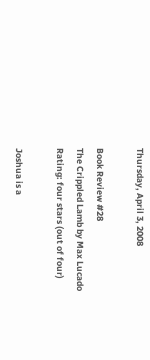Thursday, April 3, 2008

Book Review #28
The Crippled Lamb by Max Lucado
Rating: four stars (out of four)

Joshua is a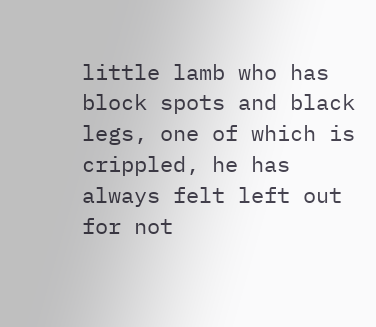little lamb who has block spots and black legs, one of which is crippled, he has always felt left out for not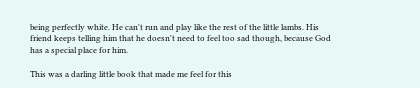being perfectly white. He can't run and play like the rest of the little lambs. His friend keeps telling him that he doesn't need to feel too sad though, because God has a special place for him.

This was a darling little book that made me feel for this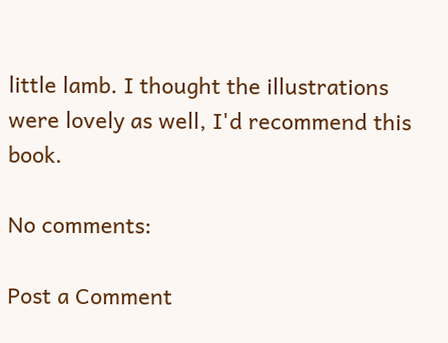little lamb. I thought the illustrations were lovely as well, I'd recommend this book.

No comments:

Post a Comment